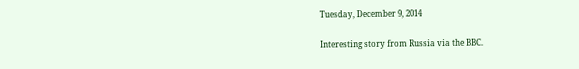Tuesday, December 9, 2014

Interesting story from Russia via the BBC.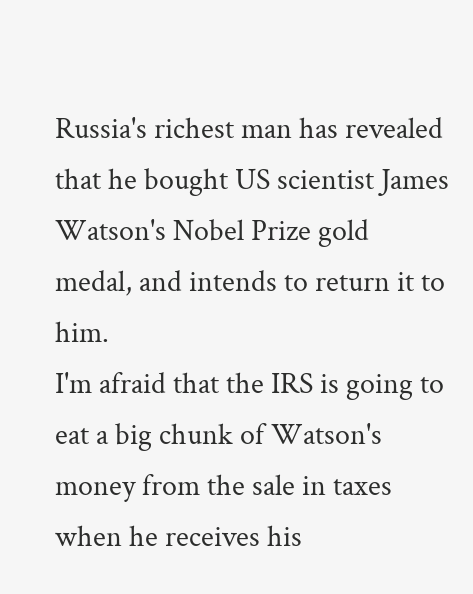Russia's richest man has revealed that he bought US scientist James Watson's Nobel Prize gold medal, and intends to return it to him.
I'm afraid that the IRS is going to eat a big chunk of Watson's money from the sale in taxes when he receives his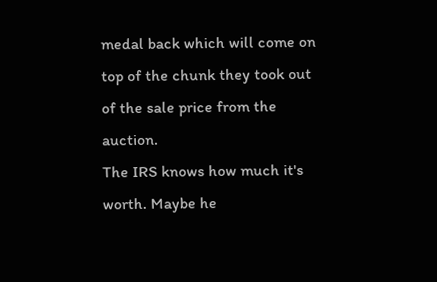medal back which will come on top of the chunk they took out of the sale price from the auction.
The IRS knows how much it's worth. Maybe he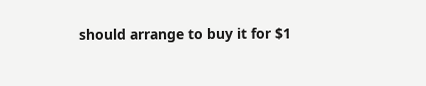should arrange to buy it for $1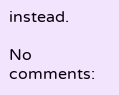instead.

No comments: